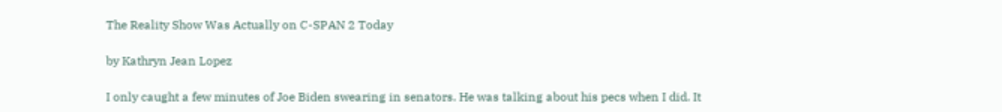The Reality Show Was Actually on C-SPAN 2 Today

by Kathryn Jean Lopez

I only caught a few minutes of Joe Biden swearing in senators. He was talking about his pecs when I did. It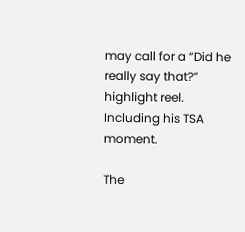may call for a “Did he really say that?” highlight reel. Including his TSA moment.

The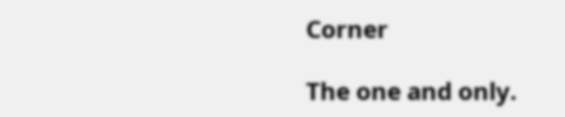Corner

The one and only.